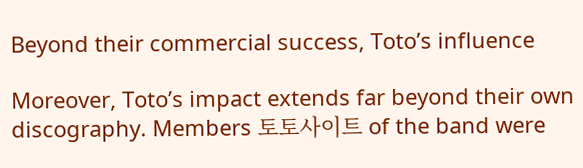Beyond their commercial success, Toto’s influence

Moreover, Toto’s impact extends far beyond their own discography. Members 토토사이트 of the band were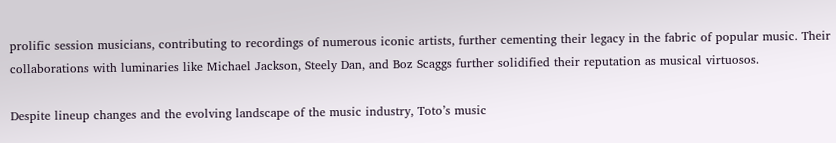prolific session musicians, contributing to recordings of numerous iconic artists, further cementing their legacy in the fabric of popular music. Their collaborations with luminaries like Michael Jackson, Steely Dan, and Boz Scaggs further solidified their reputation as musical virtuosos.

Despite lineup changes and the evolving landscape of the music industry, Toto’s music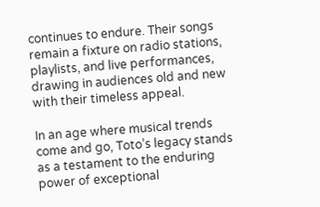continues to endure. Their songs remain a fixture on radio stations, playlists, and live performances, drawing in audiences old and new with their timeless appeal.

In an age where musical trends come and go, Toto’s legacy stands as a testament to the enduring power of exceptional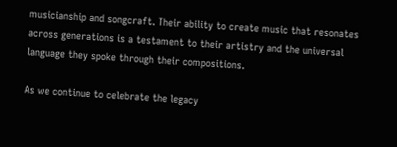musicianship and songcraft. Their ability to create music that resonates across generations is a testament to their artistry and the universal language they spoke through their compositions.

As we continue to celebrate the legacy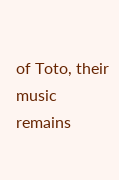of Toto, their music remains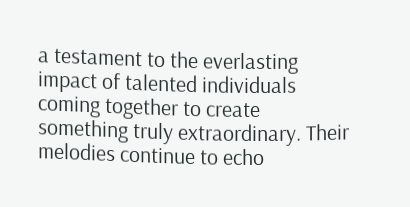a testament to the everlasting impact of talented individuals coming together to create something truly extraordinary. Their melodies continue to echo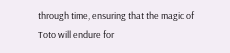through time, ensuring that the magic of Toto will endure for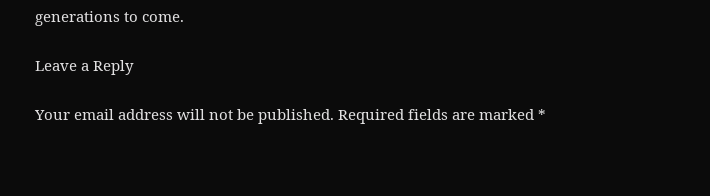generations to come.

Leave a Reply

Your email address will not be published. Required fields are marked *